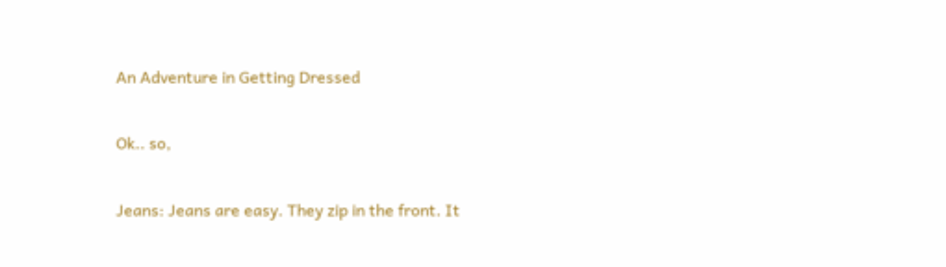An Adventure in Getting Dressed

Ok.. so,

Jeans: Jeans are easy. They zip in the front. It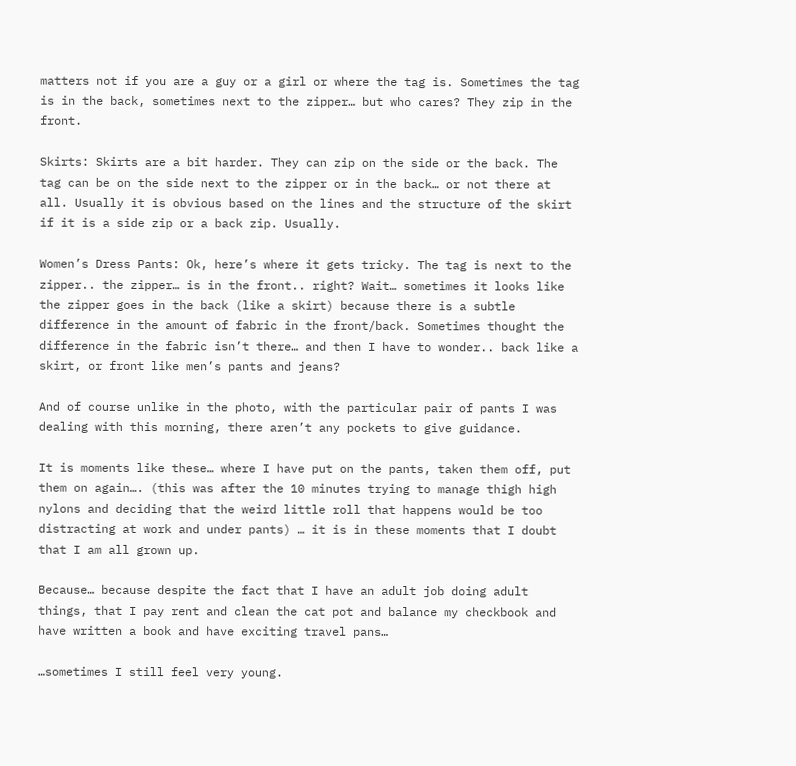matters not if you are a guy or a girl or where the tag is. Sometimes the tag is in the back, sometimes next to the zipper… but who cares? They zip in the front.

Skirts: Skirts are a bit harder. They can zip on the side or the back. The tag can be on the side next to the zipper or in the back… or not there at all. Usually it is obvious based on the lines and the structure of the skirt if it is a side zip or a back zip. Usually.

Women’s Dress Pants: Ok, here’s where it gets tricky. The tag is next to the zipper.. the zipper… is in the front.. right? Wait… sometimes it looks like the zipper goes in the back (like a skirt) because there is a subtle difference in the amount of fabric in the front/back. Sometimes thought the difference in the fabric isn’t there… and then I have to wonder.. back like a skirt, or front like men’s pants and jeans?

And of course unlike in the photo, with the particular pair of pants I was dealing with this morning, there aren’t any pockets to give guidance.

It is moments like these… where I have put on the pants, taken them off, put them on again…. (this was after the 10 minutes trying to manage thigh high nylons and deciding that the weird little roll that happens would be too distracting at work and under pants) … it is in these moments that I doubt that I am all grown up.

Because… because despite the fact that I have an adult job doing adult things, that I pay rent and clean the cat pot and balance my checkbook and have written a book and have exciting travel pans…

…sometimes I still feel very young.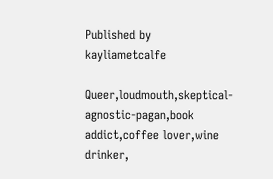Published by kayliametcalfe

Queer,loudmouth,skeptical-agnostic-pagan,book addict,coffee lover,wine drinker,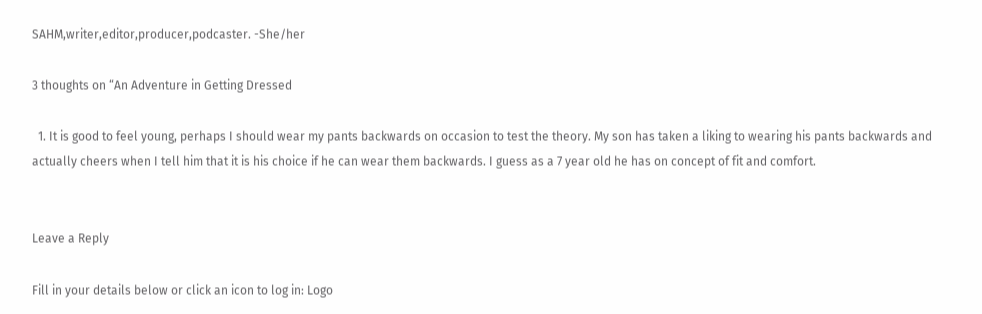SAHM,writer,editor,producer,podcaster. -She/her

3 thoughts on “An Adventure in Getting Dressed

  1. It is good to feel young, perhaps I should wear my pants backwards on occasion to test the theory. My son has taken a liking to wearing his pants backwards and actually cheers when I tell him that it is his choice if he can wear them backwards. I guess as a 7 year old he has on concept of fit and comfort.


Leave a Reply

Fill in your details below or click an icon to log in: Logo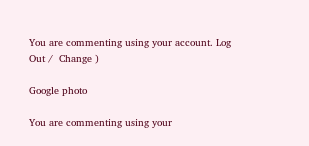You are commenting using your account. Log Out /  Change )

Google photo

You are commenting using your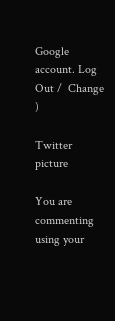Google account. Log Out /  Change )

Twitter picture

You are commenting using your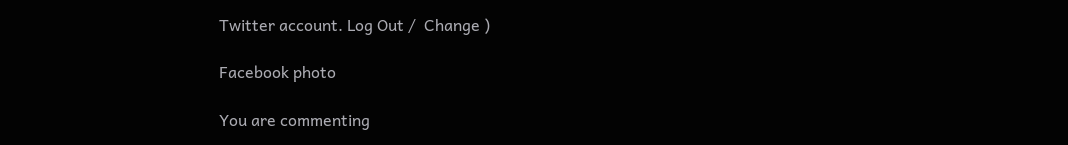Twitter account. Log Out /  Change )

Facebook photo

You are commenting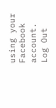using your Facebook account. Log Out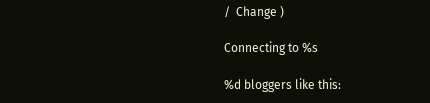/  Change )

Connecting to %s

%d bloggers like this: